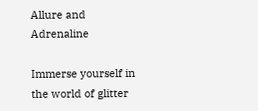Allure and Adrenaline

Immerse yourself in the world of glitter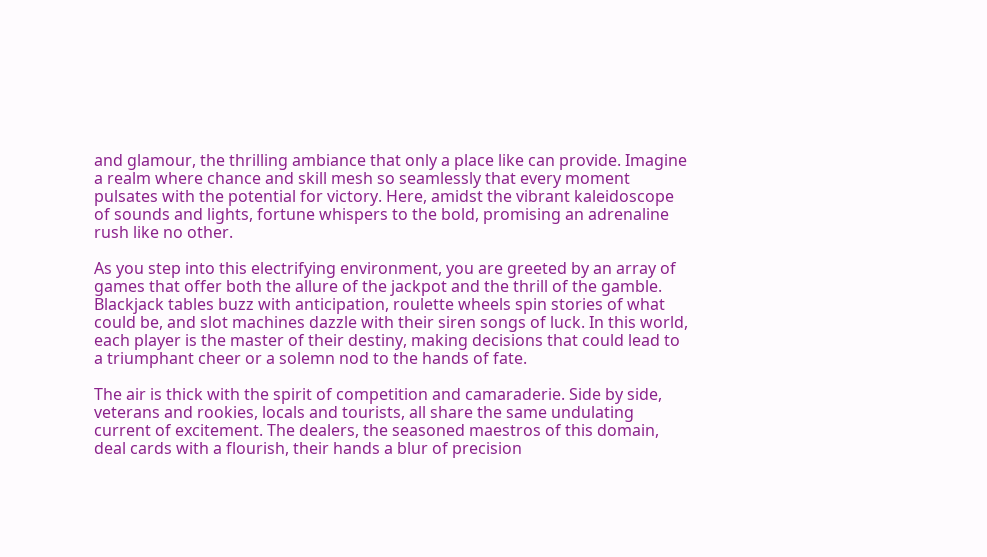and glamour, the thrilling ambiance that only a place like can provide. Imagine a realm where chance and skill mesh so seamlessly that every moment pulsates with the potential for victory. Here, amidst the vibrant kaleidoscope of sounds and lights, fortune whispers to the bold, promising an adrenaline rush like no other.

As you step into this electrifying environment, you are greeted by an array of games that offer both the allure of the jackpot and the thrill of the gamble. Blackjack tables buzz with anticipation, roulette wheels spin stories of what could be, and slot machines dazzle with their siren songs of luck. In this world, each player is the master of their destiny, making decisions that could lead to a triumphant cheer or a solemn nod to the hands of fate.

The air is thick with the spirit of competition and camaraderie. Side by side, veterans and rookies, locals and tourists, all share the same undulating current of excitement. The dealers, the seasoned maestros of this domain, deal cards with a flourish, their hands a blur of precision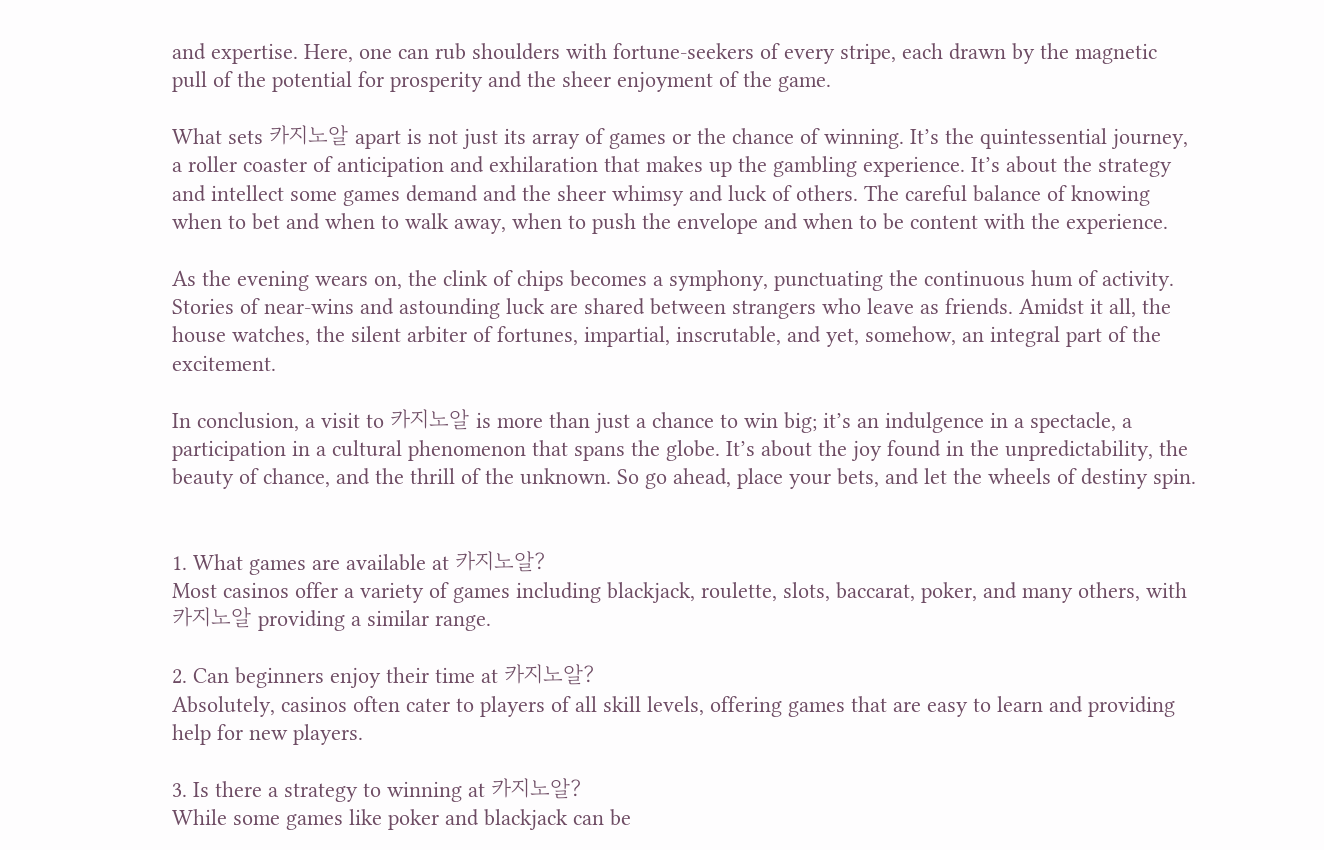and expertise. Here, one can rub shoulders with fortune-seekers of every stripe, each drawn by the magnetic pull of the potential for prosperity and the sheer enjoyment of the game.

What sets 카지노알 apart is not just its array of games or the chance of winning. It’s the quintessential journey, a roller coaster of anticipation and exhilaration that makes up the gambling experience. It’s about the strategy and intellect some games demand and the sheer whimsy and luck of others. The careful balance of knowing when to bet and when to walk away, when to push the envelope and when to be content with the experience.

As the evening wears on, the clink of chips becomes a symphony, punctuating the continuous hum of activity. Stories of near-wins and astounding luck are shared between strangers who leave as friends. Amidst it all, the house watches, the silent arbiter of fortunes, impartial, inscrutable, and yet, somehow, an integral part of the excitement.

In conclusion, a visit to 카지노알 is more than just a chance to win big; it’s an indulgence in a spectacle, a participation in a cultural phenomenon that spans the globe. It’s about the joy found in the unpredictability, the beauty of chance, and the thrill of the unknown. So go ahead, place your bets, and let the wheels of destiny spin.


1. What games are available at 카지노알?
Most casinos offer a variety of games including blackjack, roulette, slots, baccarat, poker, and many others, with 카지노알 providing a similar range.

2. Can beginners enjoy their time at 카지노알?
Absolutely, casinos often cater to players of all skill levels, offering games that are easy to learn and providing help for new players.

3. Is there a strategy to winning at 카지노알?
While some games like poker and blackjack can be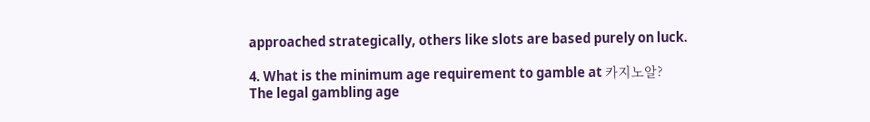approached strategically, others like slots are based purely on luck.

4. What is the minimum age requirement to gamble at 카지노알?
The legal gambling age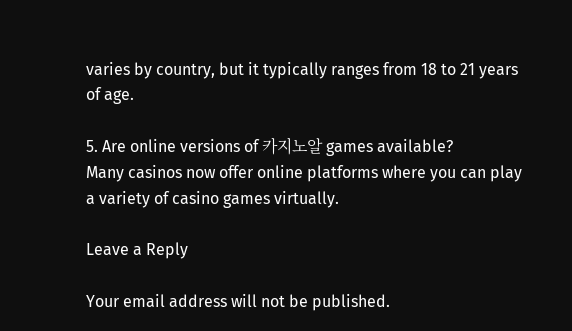varies by country, but it typically ranges from 18 to 21 years of age.

5. Are online versions of 카지노알 games available?
Many casinos now offer online platforms where you can play a variety of casino games virtually.

Leave a Reply

Your email address will not be published.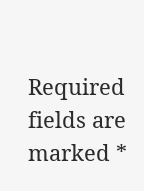Required fields are marked *